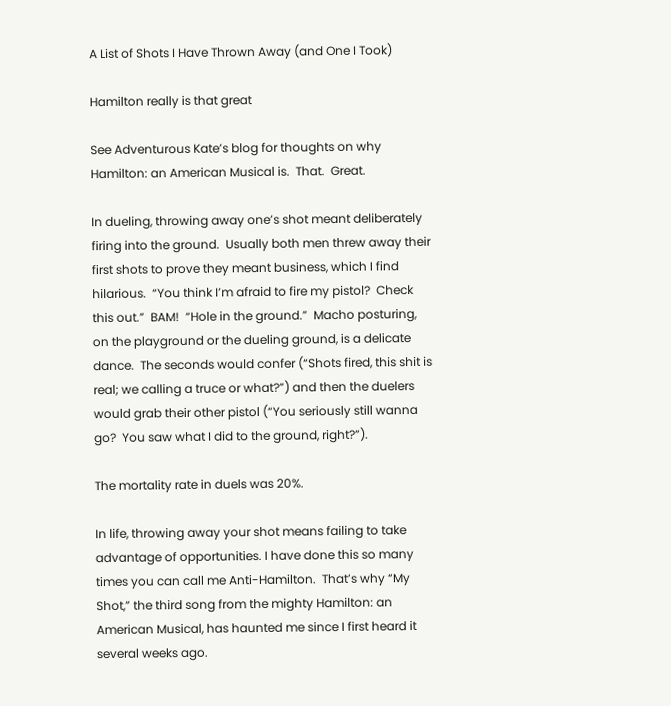A List of Shots I Have Thrown Away (and One I Took)

Hamilton really is that great

See Adventurous Kate’s blog for thoughts on why Hamilton: an American Musical is.  That.  Great.

In dueling, throwing away one’s shot meant deliberately firing into the ground.  Usually both men threw away their first shots to prove they meant business, which I find hilarious.  “You think I’m afraid to fire my pistol?  Check this out.”  BAM!  “Hole in the ground.”  Macho posturing, on the playground or the dueling ground, is a delicate dance.  The seconds would confer (“Shots fired, this shit is real; we calling a truce or what?”) and then the duelers would grab their other pistol (“You seriously still wanna go?  You saw what I did to the ground, right?”).

The mortality rate in duels was 20%.

In life, throwing away your shot means failing to take advantage of opportunities. I have done this so many times you can call me Anti-Hamilton.  That’s why “My Shot,” the third song from the mighty Hamilton: an American Musical, has haunted me since I first heard it several weeks ago.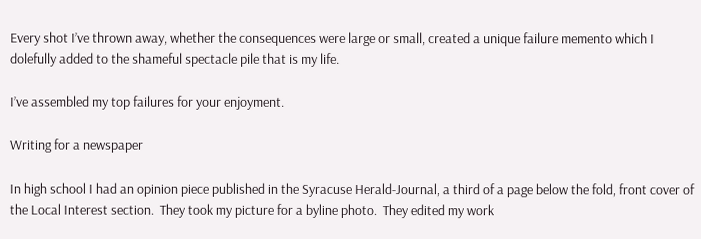Every shot I’ve thrown away, whether the consequences were large or small, created a unique failure memento which I dolefully added to the shameful spectacle pile that is my life.

I’ve assembled my top failures for your enjoyment.

Writing for a newspaper

In high school I had an opinion piece published in the Syracuse Herald-Journal, a third of a page below the fold, front cover of the Local Interest section.  They took my picture for a byline photo.  They edited my work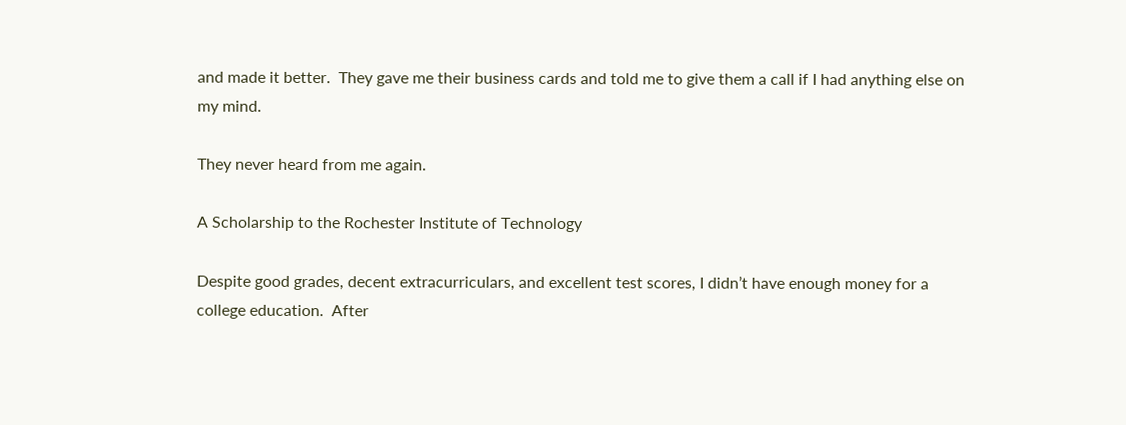and made it better.  They gave me their business cards and told me to give them a call if I had anything else on my mind.

They never heard from me again.

A Scholarship to the Rochester Institute of Technology

Despite good grades, decent extracurriculars, and excellent test scores, I didn’t have enough money for a college education.  After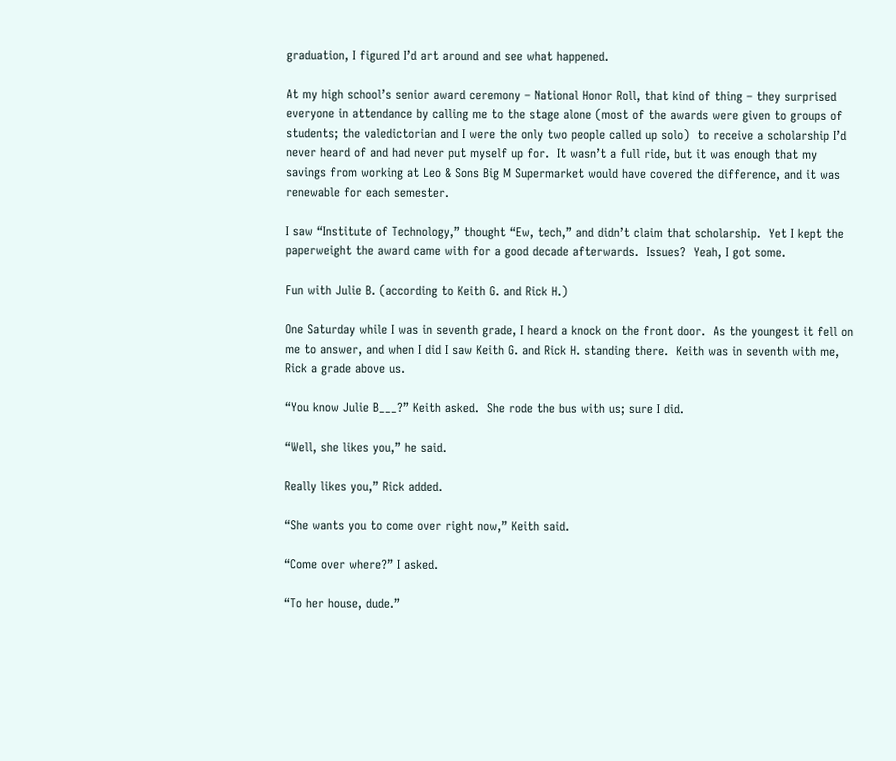graduation, I figured I’d art around and see what happened.

At my high school’s senior award ceremony – National Honor Roll, that kind of thing – they surprised everyone in attendance by calling me to the stage alone (most of the awards were given to groups of students; the valedictorian and I were the only two people called up solo)  to receive a scholarship I’d never heard of and had never put myself up for.  It wasn’t a full ride, but it was enough that my savings from working at Leo & Sons Big M Supermarket would have covered the difference, and it was renewable for each semester.

I saw “Institute of Technology,” thought “Ew, tech,” and didn’t claim that scholarship.  Yet I kept the paperweight the award came with for a good decade afterwards.  Issues?  Yeah, I got some.

Fun with Julie B. (according to Keith G. and Rick H.)

One Saturday while I was in seventh grade, I heard a knock on the front door.  As the youngest it fell on me to answer, and when I did I saw Keith G. and Rick H. standing there.  Keith was in seventh with me, Rick a grade above us.

“You know Julie B___?” Keith asked.  She rode the bus with us; sure I did.

“Well, she likes you,” he said.

Really likes you,” Rick added.

“She wants you to come over right now,” Keith said.

“Come over where?” I asked.

“To her house, dude.”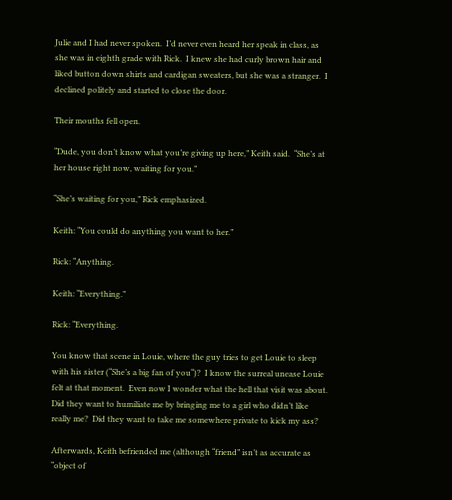Julie and I had never spoken.  I’d never even heard her speak in class, as she was in eighth grade with Rick.  I knew she had curly brown hair and liked button down shirts and cardigan sweaters, but she was a stranger.  I declined politely and started to close the door.

Their mouths fell open.

“Dude, you don’t know what you’re giving up here,” Keith said.  “She’s at her house right now, waiting for you.”

“She’s waiting for you,” Rick emphasized.

Keith: “You could do anything you want to her.”

Rick: “Anything.

Keith: “Everything.”

Rick: “Everything.

You know that scene in Louie, where the guy tries to get Louie to sleep with his sister (“She’s a big fan of you“)?  I know the surreal unease Louie felt at that moment.  Even now I wonder what the hell that visit was about.  Did they want to humiliate me by bringing me to a girl who didn’t like really me?  Did they want to take me somewhere private to kick my ass?

Afterwards, Keith befriended me (although “friend” isn’t as accurate as “object of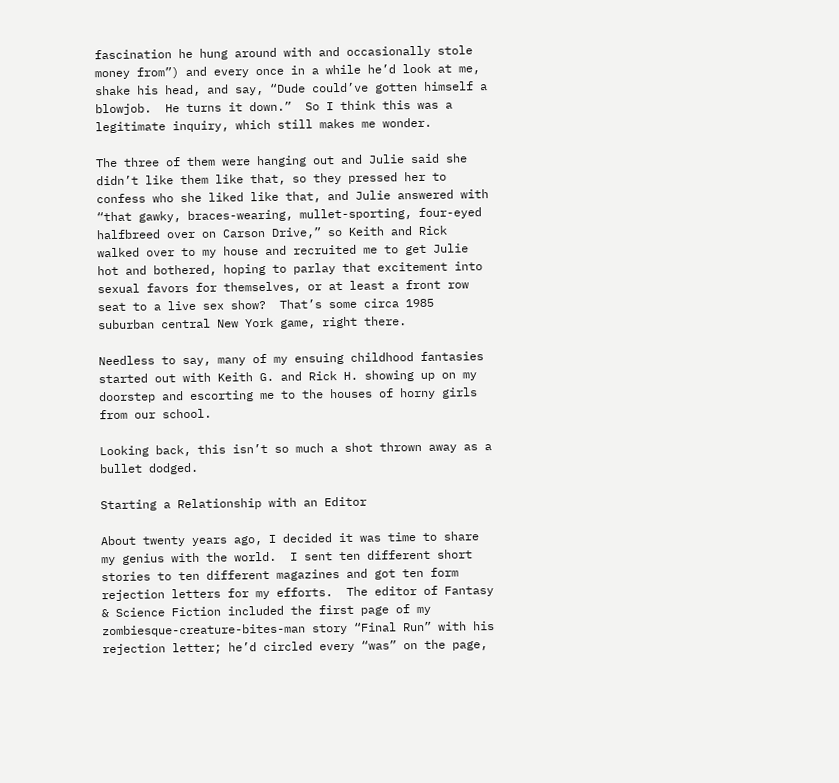fascination he hung around with and occasionally stole money from”) and every once in a while he’d look at me, shake his head, and say, “Dude could’ve gotten himself a blowjob.  He turns it down.”  So I think this was a legitimate inquiry, which still makes me wonder.

The three of them were hanging out and Julie said she didn’t like them like that, so they pressed her to confess who she liked like that, and Julie answered with “that gawky, braces-wearing, mullet-sporting, four-eyed halfbreed over on Carson Drive,” so Keith and Rick walked over to my house and recruited me to get Julie hot and bothered, hoping to parlay that excitement into sexual favors for themselves, or at least a front row seat to a live sex show?  That’s some circa 1985 suburban central New York game, right there.

Needless to say, many of my ensuing childhood fantasies started out with Keith G. and Rick H. showing up on my doorstep and escorting me to the houses of horny girls from our school.

Looking back, this isn’t so much a shot thrown away as a bullet dodged.

Starting a Relationship with an Editor

About twenty years ago, I decided it was time to share my genius with the world.  I sent ten different short stories to ten different magazines and got ten form rejection letters for my efforts.  The editor of Fantasy & Science Fiction included the first page of my zombiesque-creature-bites-man story “Final Run” with his rejection letter; he’d circled every “was” on the page,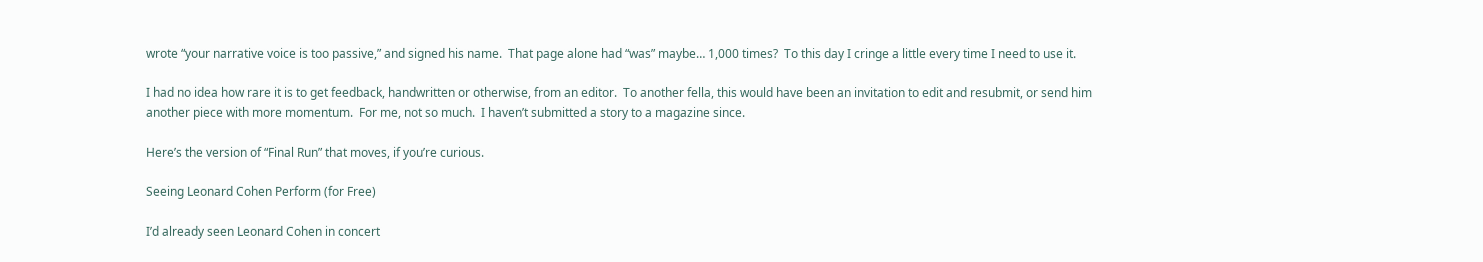wrote “your narrative voice is too passive,” and signed his name.  That page alone had “was” maybe… 1,000 times?  To this day I cringe a little every time I need to use it.

I had no idea how rare it is to get feedback, handwritten or otherwise, from an editor.  To another fella, this would have been an invitation to edit and resubmit, or send him another piece with more momentum.  For me, not so much.  I haven’t submitted a story to a magazine since.

Here’s the version of “Final Run” that moves, if you’re curious.

Seeing Leonard Cohen Perform (for Free)

I’d already seen Leonard Cohen in concert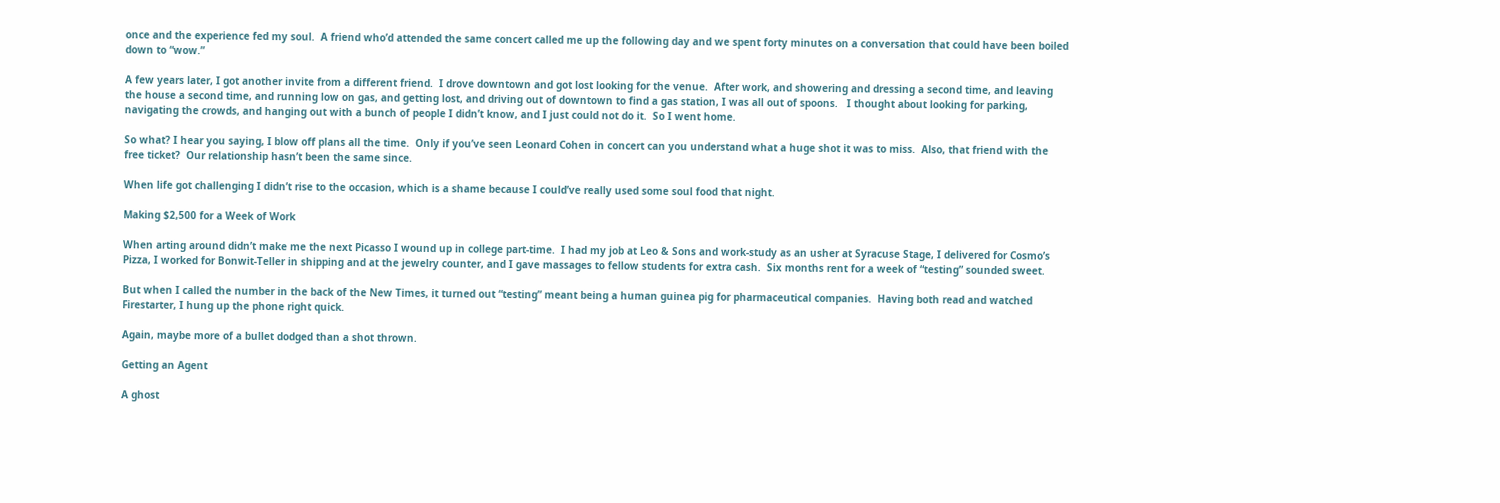once and the experience fed my soul.  A friend who’d attended the same concert called me up the following day and we spent forty minutes on a conversation that could have been boiled down to “wow.”

A few years later, I got another invite from a different friend.  I drove downtown and got lost looking for the venue.  After work, and showering and dressing a second time, and leaving the house a second time, and running low on gas, and getting lost, and driving out of downtown to find a gas station, I was all out of spoons.   I thought about looking for parking, navigating the crowds, and hanging out with a bunch of people I didn’t know, and I just could not do it.  So I went home.

So what? I hear you saying, I blow off plans all the time.  Only if you’ve seen Leonard Cohen in concert can you understand what a huge shot it was to miss.  Also, that friend with the free ticket?  Our relationship hasn’t been the same since.

When life got challenging I didn’t rise to the occasion, which is a shame because I could’ve really used some soul food that night.

Making $2,500 for a Week of Work

When arting around didn’t make me the next Picasso I wound up in college part-time.  I had my job at Leo & Sons and work-study as an usher at Syracuse Stage, I delivered for Cosmo’s Pizza, I worked for Bonwit-Teller in shipping and at the jewelry counter, and I gave massages to fellow students for extra cash.  Six months rent for a week of “testing” sounded sweet.

But when I called the number in the back of the New Times, it turned out “testing” meant being a human guinea pig for pharmaceutical companies.  Having both read and watched Firestarter, I hung up the phone right quick.

Again, maybe more of a bullet dodged than a shot thrown.

Getting an Agent

A ghost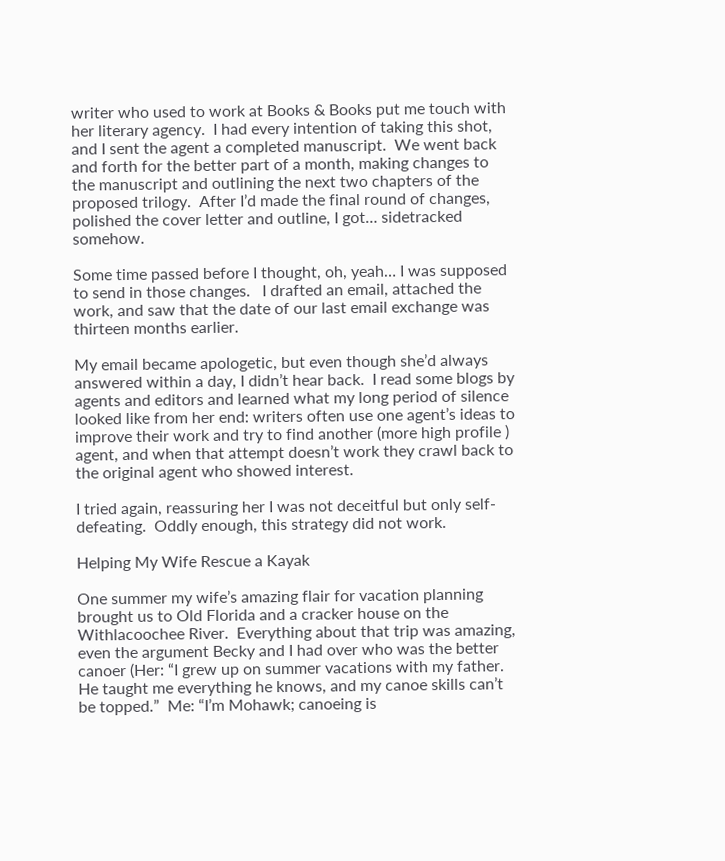writer who used to work at Books & Books put me touch with her literary agency.  I had every intention of taking this shot, and I sent the agent a completed manuscript.  We went back and forth for the better part of a month, making changes to the manuscript and outlining the next two chapters of the proposed trilogy.  After I’d made the final round of changes, polished the cover letter and outline, I got… sidetracked somehow.

Some time passed before I thought, oh, yeah… I was supposed to send in those changes.   I drafted an email, attached the work, and saw that the date of our last email exchange was thirteen months earlier.

My email became apologetic, but even though she’d always answered within a day, I didn’t hear back.  I read some blogs by agents and editors and learned what my long period of silence looked like from her end: writers often use one agent’s ideas to improve their work and try to find another (more high profile ) agent, and when that attempt doesn’t work they crawl back to the original agent who showed interest.

I tried again, reassuring her I was not deceitful but only self-defeating.  Oddly enough, this strategy did not work.

Helping My Wife Rescue a Kayak

One summer my wife’s amazing flair for vacation planning brought us to Old Florida and a cracker house on the Withlacoochee River.  Everything about that trip was amazing, even the argument Becky and I had over who was the better canoer (Her: “I grew up on summer vacations with my father.  He taught me everything he knows, and my canoe skills can’t be topped.”  Me: “I’m Mohawk; canoeing is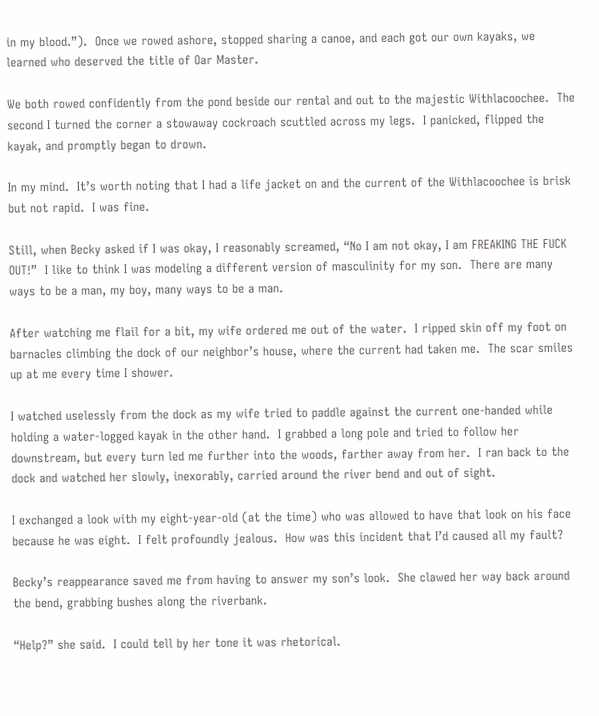in my blood.”).  Once we rowed ashore, stopped sharing a canoe, and each got our own kayaks, we learned who deserved the title of Oar Master.

We both rowed confidently from the pond beside our rental and out to the majestic Withlacoochee.  The second I turned the corner a stowaway cockroach scuttled across my legs.  I panicked, flipped the kayak, and promptly began to drown.

In my mind.  It’s worth noting that I had a life jacket on and the current of the Withlacoochee is brisk but not rapid.  I was fine.

Still, when Becky asked if I was okay, I reasonably screamed, “No I am not okay, I am FREAKING THE FUCK OUT!”  I like to think I was modeling a different version of masculinity for my son.  There are many ways to be a man, my boy, many ways to be a man.

After watching me flail for a bit, my wife ordered me out of the water.  I ripped skin off my foot on barnacles climbing the dock of our neighbor’s house, where the current had taken me.  The scar smiles up at me every time I shower.

I watched uselessly from the dock as my wife tried to paddle against the current one-handed while holding a water-logged kayak in the other hand.  I grabbed a long pole and tried to follow her downstream, but every turn led me further into the woods, farther away from her.  I ran back to the dock and watched her slowly, inexorably, carried around the river bend and out of sight.

I exchanged a look with my eight-year-old (at the time) who was allowed to have that look on his face because he was eight.  I felt profoundly jealous.  How was this incident that I’d caused all my fault?

Becky’s reappearance saved me from having to answer my son’s look.  She clawed her way back around the bend, grabbing bushes along the riverbank.

“Help?” she said.  I could tell by her tone it was rhetorical.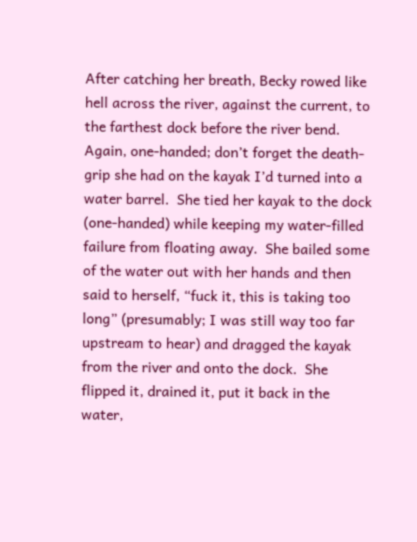After catching her breath, Becky rowed like hell across the river, against the current, to the farthest dock before the river bend.  Again, one-handed; don’t forget the death-grip she had on the kayak I’d turned into a water barrel.  She tied her kayak to the dock (one-handed) while keeping my water-filled failure from floating away.  She bailed some of the water out with her hands and then said to herself, “fuck it, this is taking too long” (presumably; I was still way too far upstream to hear) and dragged the kayak from the river and onto the dock.  She flipped it, drained it, put it back in the water,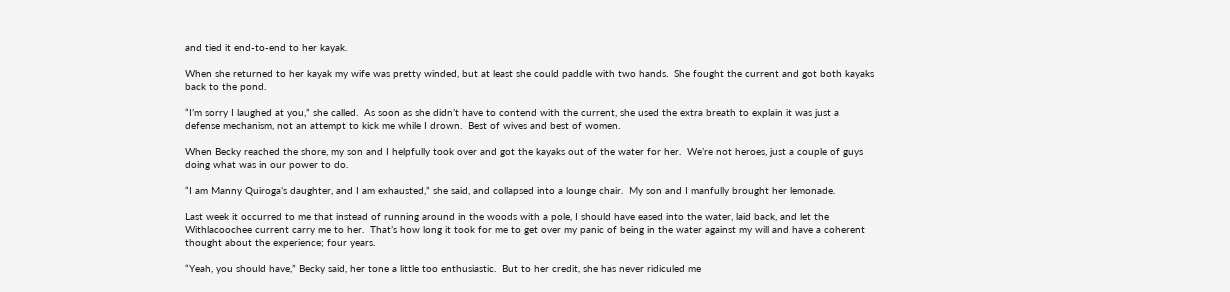and tied it end-to-end to her kayak.

When she returned to her kayak my wife was pretty winded, but at least she could paddle with two hands.  She fought the current and got both kayaks back to the pond.

“I’m sorry I laughed at you,” she called.  As soon as she didn’t have to contend with the current, she used the extra breath to explain it was just a defense mechanism, not an attempt to kick me while I drown.  Best of wives and best of women.

When Becky reached the shore, my son and I helpfully took over and got the kayaks out of the water for her.  We’re not heroes, just a couple of guys doing what was in our power to do.

“I am Manny Quiroga’s daughter, and I am exhausted,” she said, and collapsed into a lounge chair.  My son and I manfully brought her lemonade.

Last week it occurred to me that instead of running around in the woods with a pole, I should have eased into the water, laid back, and let the Withlacoochee current carry me to her.  That’s how long it took for me to get over my panic of being in the water against my will and have a coherent thought about the experience; four years.

“Yeah, you should have,” Becky said, her tone a little too enthusiastic.  But to her credit, she has never ridiculed me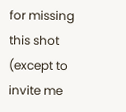for missing this shot (except to invite me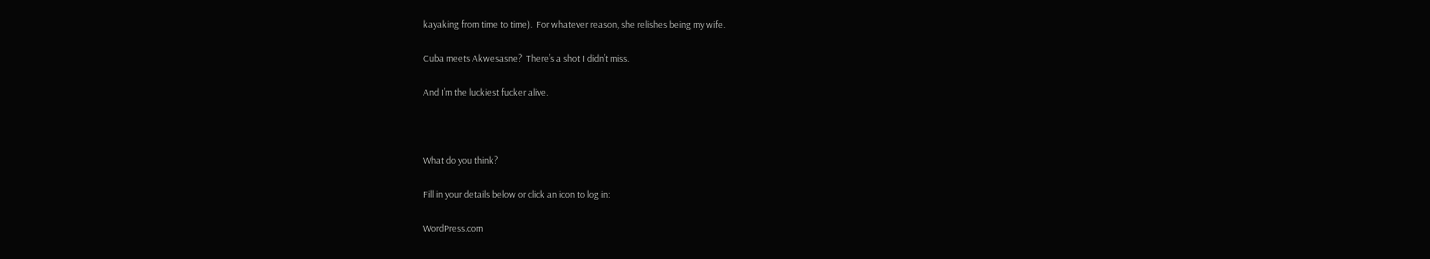kayaking from time to time).  For whatever reason, she relishes being my wife.

Cuba meets Akwesasne?  There’s a shot I didn’t miss.

And I’m the luckiest fucker alive.



What do you think?

Fill in your details below or click an icon to log in:

WordPress.com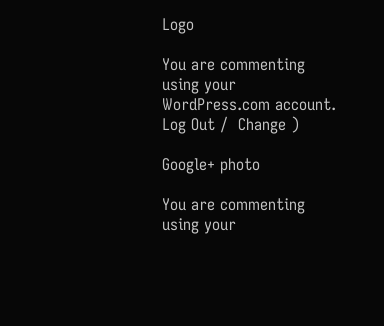Logo

You are commenting using your WordPress.com account. Log Out /  Change )

Google+ photo

You are commenting using your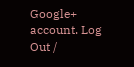Google+ account. Log Out /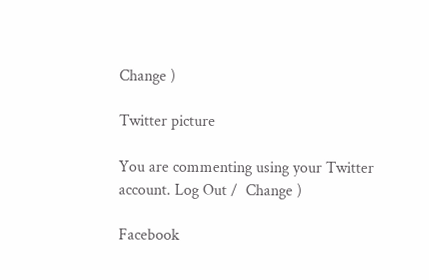Change )

Twitter picture

You are commenting using your Twitter account. Log Out /  Change )

Facebook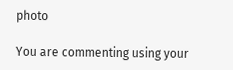photo

You are commenting using your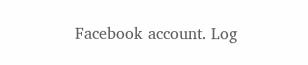Facebook account. Log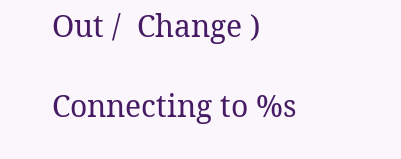Out /  Change )

Connecting to %s